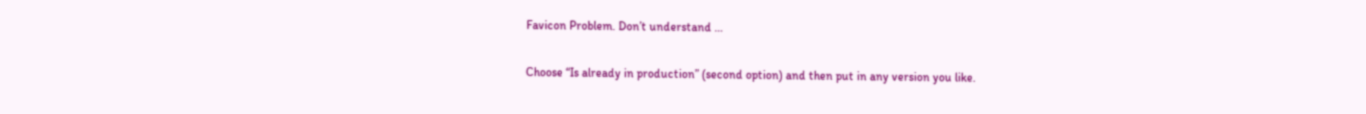Favicon Problem. Don’t understand …

Choose “Is already in production” (second option) and then put in any version you like.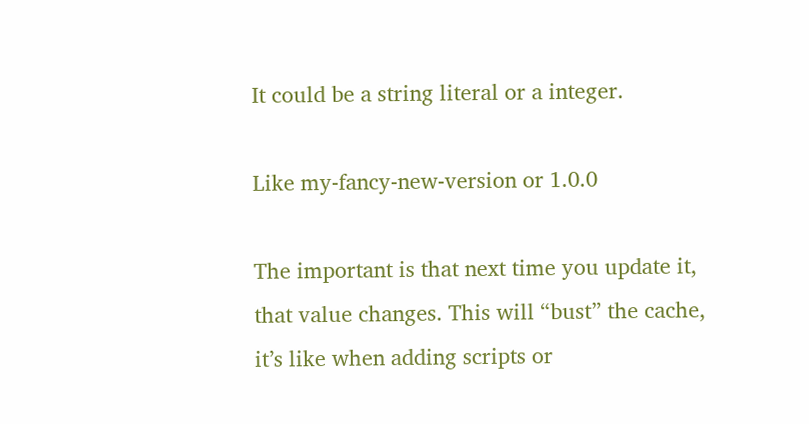It could be a string literal or a integer.

Like my-fancy-new-version or 1.0.0

The important is that next time you update it, that value changes. This will “bust” the cache, it’s like when adding scripts or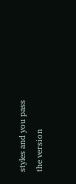styles and you pass the version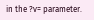in the ?v= parameter.